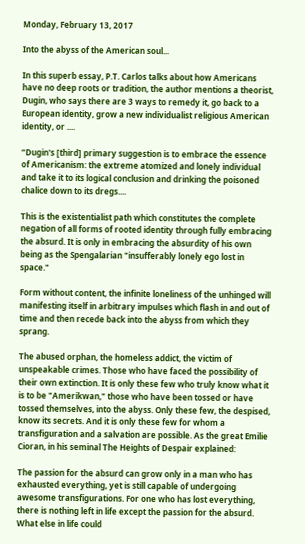Monday, February 13, 2017

Into the abyss of the American soul...

In this superb essay, P.T. Carlos talks about how Americans have no deep roots or tradition, the author mentions a theorist, Dugin, who says there are 3 ways to remedy it, go back to a European identity, grow a new individualist religious American identity, or ....

“Dugin's [third] primary suggestion is to embrace the essence of Americanism: the extreme atomized and lonely individual and take it to its logical conclusion and drinking the poisoned chalice down to its dregs....

This is the existentialist path which constitutes the complete negation of all forms of rooted identity through fully embracing the absurd. It is only in embracing the absurdity of his own being as the Spengalarian "insufferably lonely ego lost in space."

Form without content, the infinite loneliness of the unhinged will manifesting itself in arbitrary impulses which flash in and out of time and then recede back into the abyss from which they sprang.

The abused orphan, the homeless addict, the victim of unspeakable crimes. Those who have faced the possibility of their own extinction. It is only these few who truly know what it is to be "Amerikwan," those who have been tossed or have tossed themselves, into the abyss. Only these few, the despised, know its secrets. And it is only these few for whom a transfiguration and a salvation are possible. As the great Emilie Cioran, in his seminal The Heights of Despair explained:

The passion for the absurd can grow only in a man who has exhausted everything, yet is still capable of undergoing awesome transfigurations. For one who has lost everything, there is nothing left in life except the passion for the absurd. What else in life could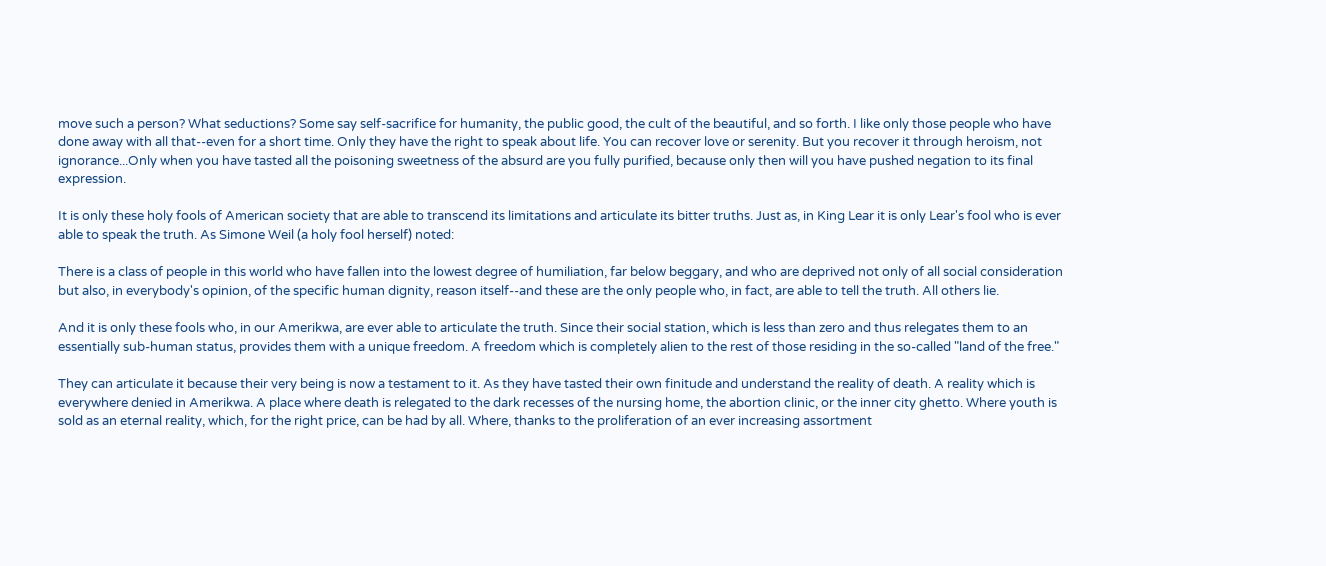move such a person? What seductions? Some say self-sacrifice for humanity, the public good, the cult of the beautiful, and so forth. I like only those people who have done away with all that--even for a short time. Only they have the right to speak about life. You can recover love or serenity. But you recover it through heroism, not ignorance...Only when you have tasted all the poisoning sweetness of the absurd are you fully purified, because only then will you have pushed negation to its final expression.

It is only these holy fools of American society that are able to transcend its limitations and articulate its bitter truths. Just as, in King Lear it is only Lear's fool who is ever able to speak the truth. As Simone Weil (a holy fool herself) noted:

There is a class of people in this world who have fallen into the lowest degree of humiliation, far below beggary, and who are deprived not only of all social consideration but also, in everybody's opinion, of the specific human dignity, reason itself--and these are the only people who, in fact, are able to tell the truth. All others lie.

And it is only these fools who, in our Amerikwa, are ever able to articulate the truth. Since their social station, which is less than zero and thus relegates them to an essentially sub-human status, provides them with a unique freedom. A freedom which is completely alien to the rest of those residing in the so-called "land of the free."

They can articulate it because their very being is now a testament to it. As they have tasted their own finitude and understand the reality of death. A reality which is everywhere denied in Amerikwa. A place where death is relegated to the dark recesses of the nursing home, the abortion clinic, or the inner city ghetto. Where youth is sold as an eternal reality, which, for the right price, can be had by all. Where, thanks to the proliferation of an ever increasing assortment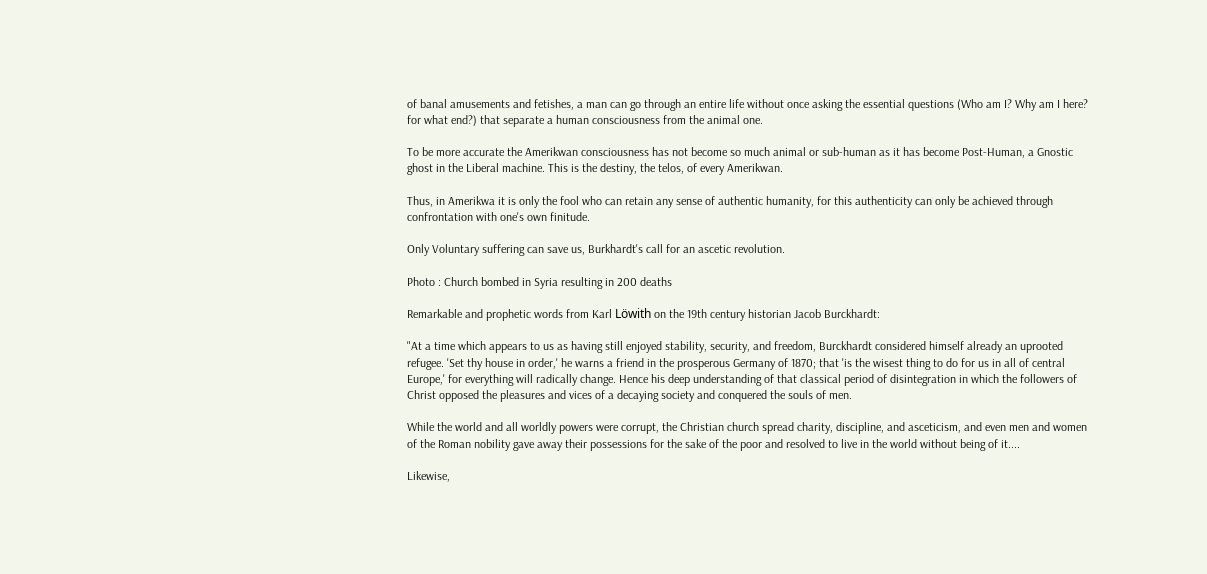of banal amusements and fetishes, a man can go through an entire life without once asking the essential questions (Who am I? Why am I here? for what end?) that separate a human consciousness from the animal one.

To be more accurate the Amerikwan consciousness has not become so much animal or sub-human as it has become Post-Human, a Gnostic ghost in the Liberal machine. This is the destiny, the telos, of every Amerikwan.

Thus, in Amerikwa it is only the fool who can retain any sense of authentic humanity, for this authenticity can only be achieved through confrontation with one's own finitude.

Only Voluntary suffering can save us, Burkhardt's call for an ascetic revolution.

Photo : Church bombed in Syria resulting in 200 deaths

Remarkable and prophetic words from Karl Löwith on the 19th century historian Jacob Burckhardt:

"At a time which appears to us as having still enjoyed stability, security, and freedom, Burckhardt considered himself already an uprooted refugee. 'Set thy house in order,' he warns a friend in the prosperous Germany of 1870; that 'is the wisest thing to do for us in all of central Europe,' for everything will radically change. Hence his deep understanding of that classical period of disintegration in which the followers of Christ opposed the pleasures and vices of a decaying society and conquered the souls of men.

While the world and all worldly powers were corrupt, the Christian church spread charity, discipline, and asceticism, and even men and women of the Roman nobility gave away their possessions for the sake of the poor and resolved to live in the world without being of it....

Likewise,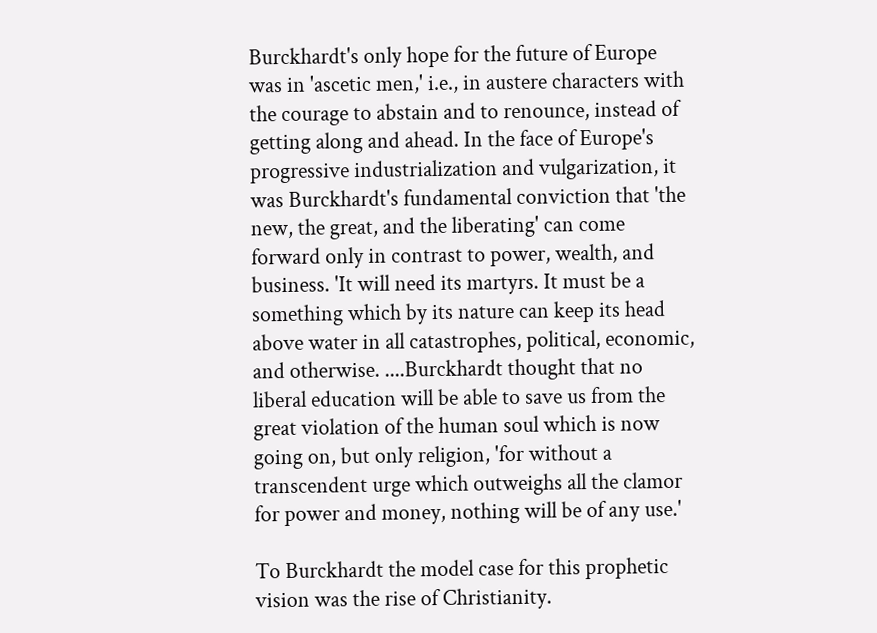Burckhardt's only hope for the future of Europe was in 'ascetic men,' i.e., in austere characters with the courage to abstain and to renounce, instead of getting along and ahead. In the face of Europe's progressive industrialization and vulgarization, it was Burckhardt's fundamental conviction that 'the new, the great, and the liberating' can come forward only in contrast to power, wealth, and business. 'It will need its martyrs. It must be a something which by its nature can keep its head above water in all catastrophes, political, economic, and otherwise. ....Burckhardt thought that no liberal education will be able to save us from the great violation of the human soul which is now going on, but only religion, 'for without a transcendent urge which outweighs all the clamor for power and money, nothing will be of any use.'

To Burckhardt the model case for this prophetic vision was the rise of Christianity.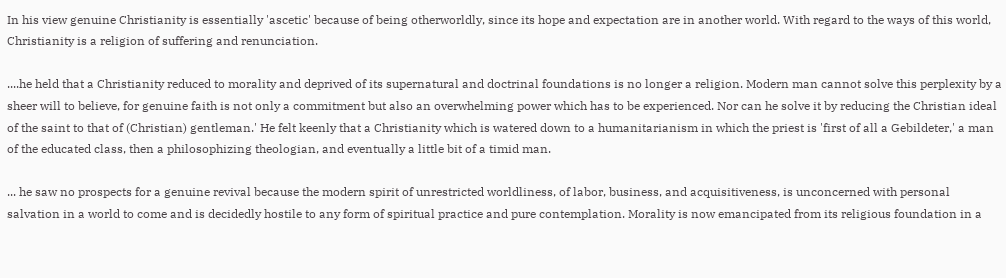In his view genuine Christianity is essentially 'ascetic' because of being otherworldly, since its hope and expectation are in another world. With regard to the ways of this world, Christianity is a religion of suffering and renunciation.

....he held that a Christianity reduced to morality and deprived of its supernatural and doctrinal foundations is no longer a religion. Modern man cannot solve this perplexity by a sheer will to believe, for genuine faith is not only a commitment but also an overwhelming power which has to be experienced. Nor can he solve it by reducing the Christian ideal of the saint to that of (Christian) gentleman.' He felt keenly that a Christianity which is watered down to a humanitarianism in which the priest is 'first of all a Gebildeter,' a man of the educated class, then a philosophizing theologian, and eventually a little bit of a timid man.

... he saw no prospects for a genuine revival because the modern spirit of unrestricted worldliness, of labor, business, and acquisitiveness, is unconcerned with personal salvation in a world to come and is decidedly hostile to any form of spiritual practice and pure contemplation. Morality is now emancipated from its religious foundation in a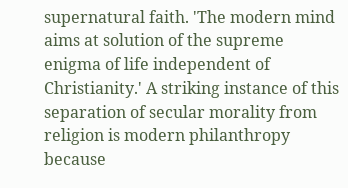supernatural faith. 'The modern mind aims at solution of the supreme enigma of life independent of Christianity.' A striking instance of this separation of secular morality from religion is modern philanthropy because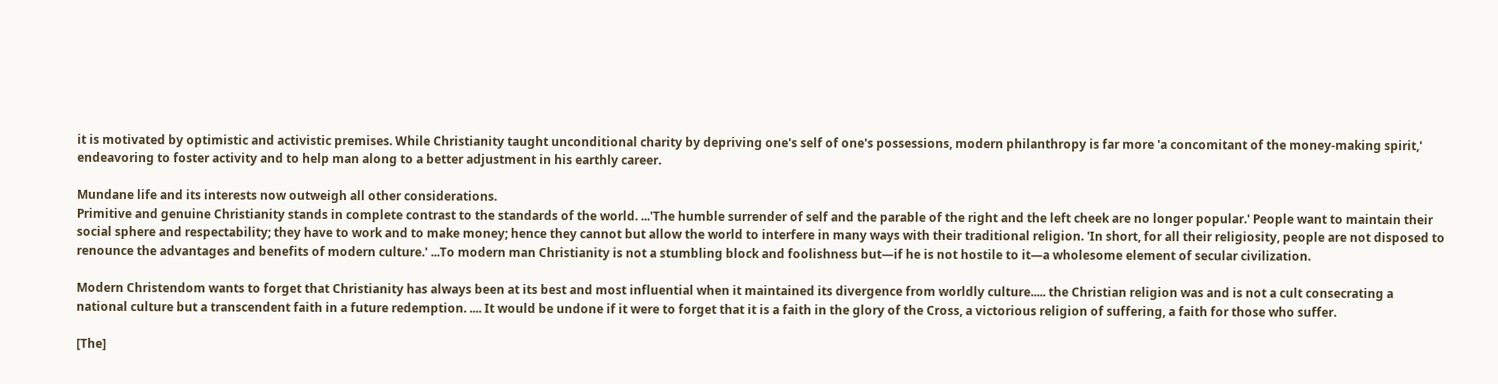it is motivated by optimistic and activistic premises. While Christianity taught unconditional charity by depriving one's self of one's possessions, modern philanthropy is far more 'a concomitant of the money-making spirit,' endeavoring to foster activity and to help man along to a better adjustment in his earthly career.

Mundane life and its interests now outweigh all other considerations.
Primitive and genuine Christianity stands in complete contrast to the standards of the world. ...'The humble surrender of self and the parable of the right and the left cheek are no longer popular.' People want to maintain their social sphere and respectability; they have to work and to make money; hence they cannot but allow the world to interfere in many ways with their traditional religion. 'In short, for all their religiosity, people are not disposed to renounce the advantages and benefits of modern culture.' ...To modern man Christianity is not a stumbling block and foolishness but—if he is not hostile to it—a wholesome element of secular civilization.

Modern Christendom wants to forget that Christianity has always been at its best and most influential when it maintained its divergence from worldly culture..... the Christian religion was and is not a cult consecrating a national culture but a transcendent faith in a future redemption. .... It would be undone if it were to forget that it is a faith in the glory of the Cross, a victorious religion of suffering, a faith for those who suffer.

[The]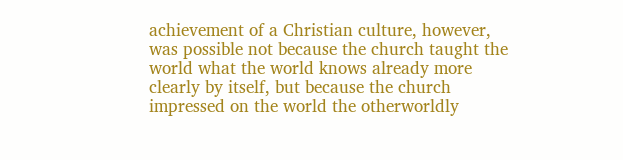achievement of a Christian culture, however, was possible not because the church taught the world what the world knows already more clearly by itself, but because the church impressed on the world the otherworldly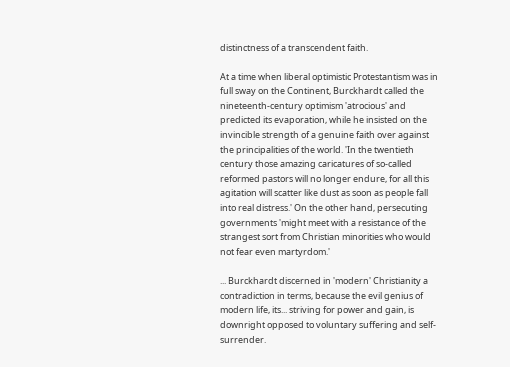distinctness of a transcendent faith.

At a time when liberal optimistic Protestantism was in full sway on the Continent, Burckhardt called the nineteenth-century optimism 'atrocious' and predicted its evaporation, while he insisted on the invincible strength of a genuine faith over against the principalities of the world. 'In the twentieth century those amazing caricatures of so-called reformed pastors will no longer endure, for all this agitation will scatter like dust as soon as people fall into real distress.' On the other hand, persecuting governments 'might meet with a resistance of the strangest sort from Christian minorities who would not fear even martyrdom.'

... Burckhardt discerned in 'modern' Christianity a contradiction in terms, because the evil genius of modern life, its... striving for power and gain, is downright opposed to voluntary suffering and self-surrender.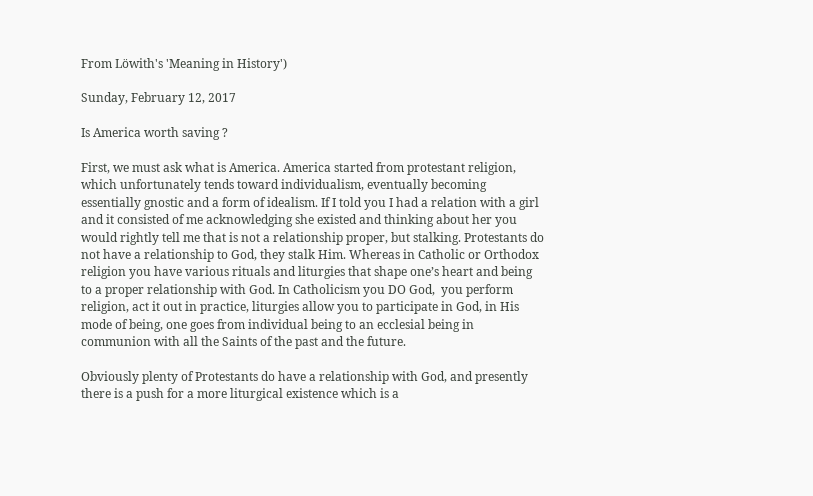From Löwith's 'Meaning in History')

Sunday, February 12, 2017

Is America worth saving ?

First, we must ask what is America. America started from protestant religion, which unfortunately tends toward individualism, eventually becoming essentially gnostic and a form of idealism. If I told you I had a relation with a girl and it consisted of me acknowledging she existed and thinking about her you would rightly tell me that is not a relationship proper, but stalking. Protestants do not have a relationship to God, they stalk Him. Whereas in Catholic or Orthodox religion you have various rituals and liturgies that shape one’s heart and being to a proper relationship with God. In Catholicism you DO God,  you perform religion, act it out in practice, liturgies allow you to participate in God, in His mode of being, one goes from individual being to an ecclesial being in communion with all the Saints of the past and the future.

Obviously plenty of Protestants do have a relationship with God, and presently there is a push for a more liturgical existence which is a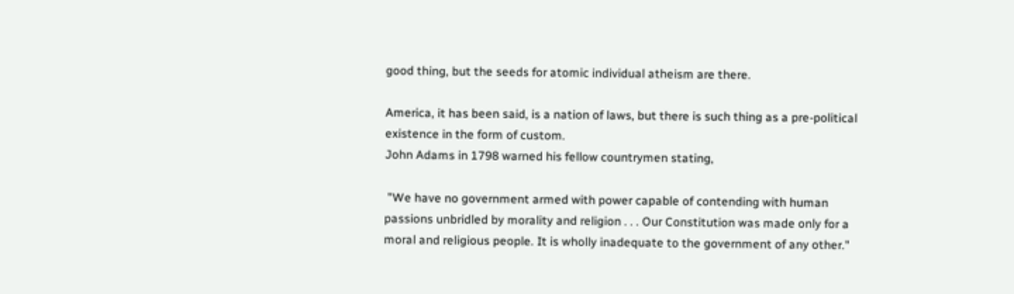good thing, but the seeds for atomic individual atheism are there.

America, it has been said, is a nation of laws, but there is such thing as a pre-political existence in the form of custom.
John Adams in 1798 warned his fellow countrymen stating,

 "We have no government armed with power capable of contending with human passions unbridled by morality and religion . . . Our Constitution was made only for a moral and religious people. It is wholly inadequate to the government of any other."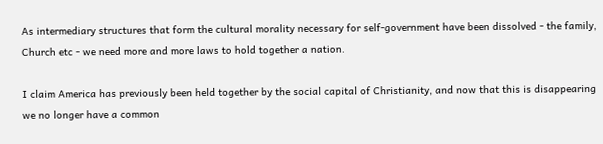As intermediary structures that form the cultural morality necessary for self-government have been dissolved - the family, Church etc - we need more and more laws to hold together a nation.

I claim America has previously been held together by the social capital of Christianity, and now that this is disappearing we no longer have a common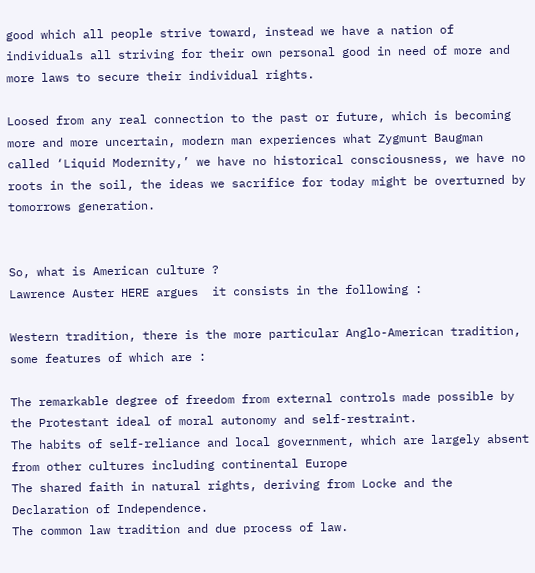good which all people strive toward, instead we have a nation of individuals all striving for their own personal good in need of more and more laws to secure their individual rights.

Loosed from any real connection to the past or future, which is becoming more and more uncertain, modern man experiences what Zygmunt Baugman called ‘Liquid Modernity,’ we have no historical consciousness, we have no roots in the soil, the ideas we sacrifice for today might be overturned by tomorrows generation.


So, what is American culture ?
Lawrence Auster HERE argues  it consists in the following :

Western tradition, there is the more particular Anglo-American tradition, some features of which are :

The remarkable degree of freedom from external controls made possible by the Protestant ideal of moral autonomy and self-restraint.
The habits of self-reliance and local government, which are largely absent from other cultures including continental Europe
The shared faith in natural rights, deriving from Locke and the Declaration of Independence.
The common law tradition and due process of law.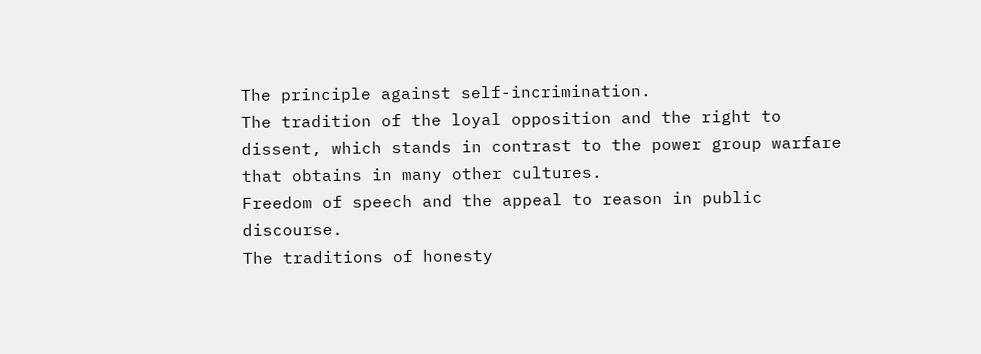The principle against self-incrimination.
The tradition of the loyal opposition and the right to dissent, which stands in contrast to the power group warfare that obtains in many other cultures.
Freedom of speech and the appeal to reason in public discourse.
The traditions of honesty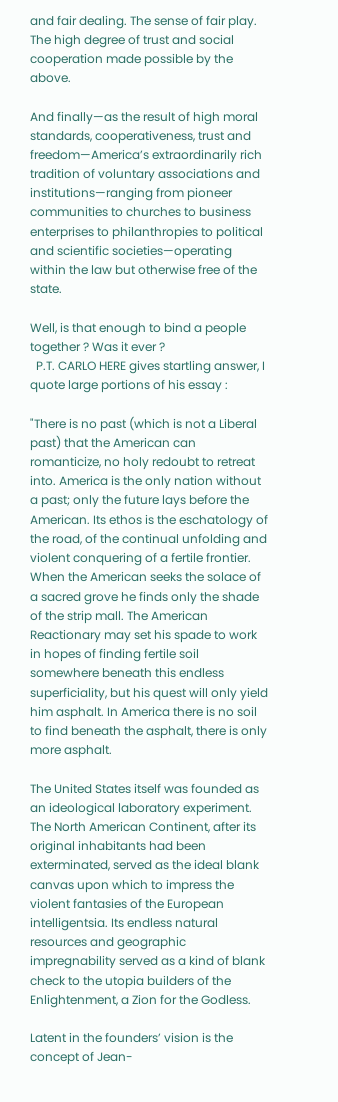and fair dealing. The sense of fair play.
The high degree of trust and social cooperation made possible by the above.

And finally—as the result of high moral standards, cooperativeness, trust and freedom—America’s extraordinarily rich tradition of voluntary associations and institutions—ranging from pioneer communities to churches to business enterprises to philanthropies to political and scientific societies—operating within the law but otherwise free of the state.

Well, is that enough to bind a people together ? Was it ever ?
  P.T. CARLO HERE gives startling answer, I quote large portions of his essay :

"There is no past (which is not a Liberal past) that the American can romanticize, no holy redoubt to retreat into. America is the only nation without a past; only the future lays before the American. Its ethos is the eschatology of the road, of the continual unfolding and violent conquering of a fertile frontier. When the American seeks the solace of a sacred grove he finds only the shade of the strip mall. The American Reactionary may set his spade to work in hopes of finding fertile soil somewhere beneath this endless superficiality, but his quest will only yield him asphalt. In America there is no soil to find beneath the asphalt, there is only more asphalt.

The United States itself was founded as an ideological laboratory experiment. The North American Continent, after its original inhabitants had been exterminated, served as the ideal blank canvas upon which to impress the violent fantasies of the European intelligentsia. Its endless natural resources and geographic impregnability served as a kind of blank check to the utopia builders of the Enlightenment, a Zion for the Godless.

Latent in the founders’ vision is the concept of Jean-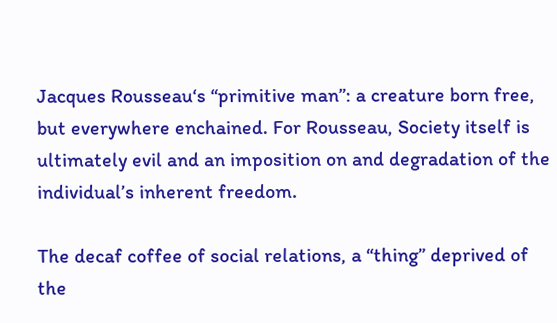Jacques Rousseau‘s “primitive man”: a creature born free, but everywhere enchained. For Rousseau, Society itself is ultimately evil and an imposition on and degradation of the individual’s inherent freedom.

The decaf coffee of social relations, a “thing” deprived of the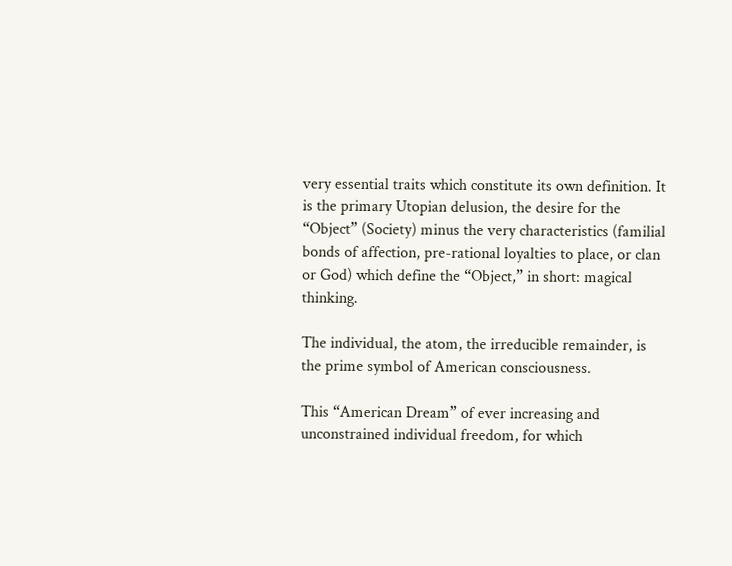very essential traits which constitute its own definition. It is the primary Utopian delusion, the desire for the “Object” (Society) minus the very characteristics (familial bonds of affection, pre-rational loyalties to place, or clan or God) which define the “Object,” in short: magical thinking.

The individual, the atom, the irreducible remainder, is the prime symbol of American consciousness.

This “American Dream” of ever increasing and unconstrained individual freedom, for which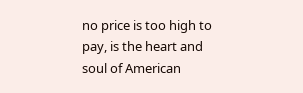no price is too high to pay, is the heart and soul of American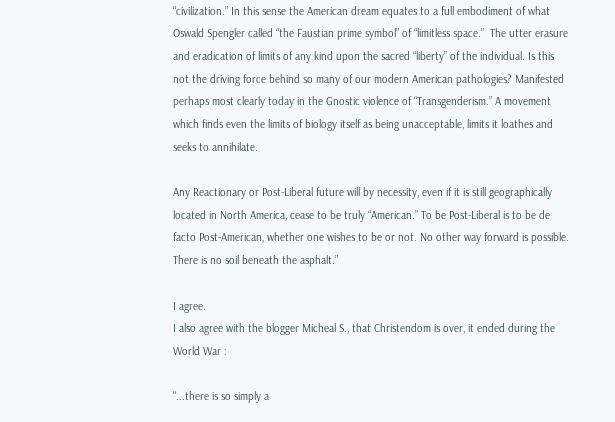“civilization.” In this sense the American dream equates to a full embodiment of what Oswald Spengler called “the Faustian prime symbol” of “limitless space.”  The utter erasure and eradication of limits of any kind upon the sacred “liberty” of the individual. Is this not the driving force behind so many of our modern American pathologies? Manifested perhaps most clearly today in the Gnostic violence of “Transgenderism.” A movement which finds even the limits of biology itself as being unacceptable, limits it loathes and seeks to annihilate.

Any Reactionary or Post-Liberal future will by necessity, even if it is still geographically located in North America, cease to be truly “American.” To be Post-Liberal is to be de facto Post-American, whether one wishes to be or not. No other way forward is possible. There is no soil beneath the asphalt.”

I agree.
I also agree with the blogger Micheal S., that Christendom is over, it ended during the World War :

"...there is so simply a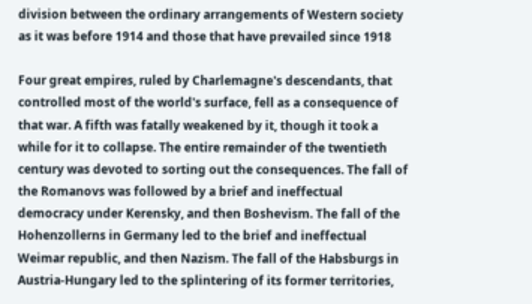division between the ordinary arrangements of Western society as it was before 1914 and those that have prevailed since 1918

Four great empires, ruled by Charlemagne's descendants, that controlled most of the world's surface, fell as a consequence of that war. A fifth was fatally weakened by it, though it took a while for it to collapse. The entire remainder of the twentieth century was devoted to sorting out the consequences. The fall of the Romanovs was followed by a brief and ineffectual democracy under Kerensky, and then Boshevism. The fall of the Hohenzollerns in Germany led to the brief and ineffectual Weimar republic, and then Nazism. The fall of the Habsburgs in Austria-Hungary led to the splintering of its former territories,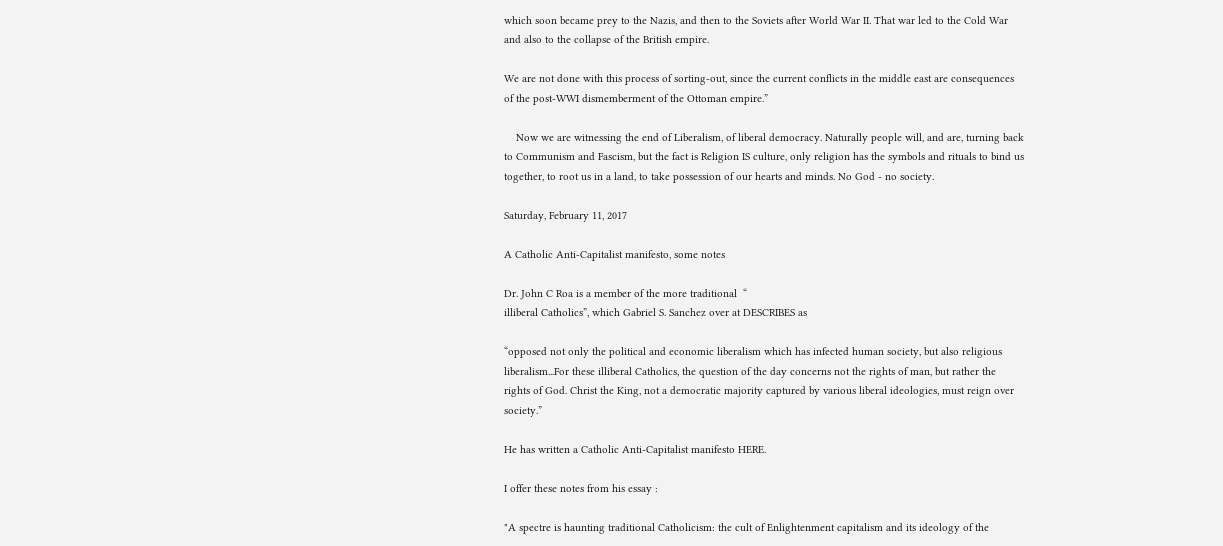which soon became prey to the Nazis, and then to the Soviets after World War II. That war led to the Cold War and also to the collapse of the British empire.

We are not done with this process of sorting-out, since the current conflicts in the middle east are consequences of the post-WWI dismemberment of the Ottoman empire.”

    Now we are witnessing the end of Liberalism, of liberal democracy. Naturally people will, and are, turning back to Communism and Fascism, but the fact is Religion IS culture, only religion has the symbols and rituals to bind us together, to root us in a land, to take possession of our hearts and minds. No God - no society.

Saturday, February 11, 2017

A Catholic Anti-Capitalist manifesto, some notes

Dr. John C Roa is a member of the more traditional  “
illiberal Catholics”, which Gabriel S. Sanchez over at DESCRIBES as

“opposed not only the political and economic liberalism which has infected human society, but also religious liberalism...For these illiberal Catholics, the question of the day concerns not the rights of man, but rather the rights of God. Christ the King, not a democratic majority captured by various liberal ideologies, must reign over society.”

He has written a Catholic Anti-Capitalist manifesto HERE.

I offer these notes from his essay :

"A spectre is haunting traditional Catholicism: the cult of Enlightenment capitalism and its ideology of the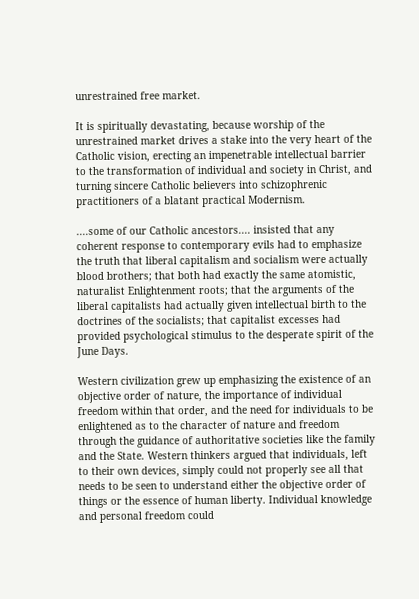unrestrained free market.

It is spiritually devastating, because worship of the unrestrained market drives a stake into the very heart of the Catholic vision, erecting an impenetrable intellectual barrier to the transformation of individual and society in Christ, and turning sincere Catholic believers into schizophrenic practitioners of a blatant practical Modernism.

....some of our Catholic ancestors.... insisted that any coherent response to contemporary evils had to emphasize the truth that liberal capitalism and socialism were actually blood brothers; that both had exactly the same atomistic, naturalist Enlightenment roots; that the arguments of the liberal capitalists had actually given intellectual birth to the doctrines of the socialists; that capitalist excesses had provided psychological stimulus to the desperate spirit of the June Days.

Western civilization grew up emphasizing the existence of an objective order of nature, the importance of individual freedom within that order, and the need for individuals to be enlightened as to the character of nature and freedom through the guidance of authoritative societies like the family and the State. Western thinkers argued that individuals, left to their own devices, simply could not properly see all that needs to be seen to understand either the objective order of things or the essence of human liberty. Individual knowledge and personal freedom could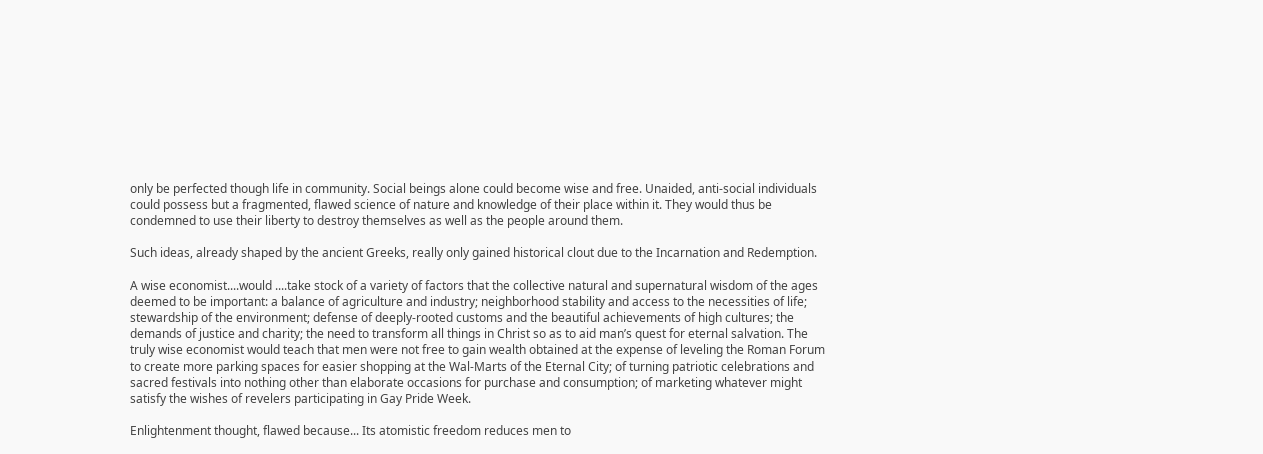only be perfected though life in community. Social beings alone could become wise and free. Unaided, anti-social individuals could possess but a fragmented, flawed science of nature and knowledge of their place within it. They would thus be condemned to use their liberty to destroy themselves as well as the people around them.

Such ideas, already shaped by the ancient Greeks, really only gained historical clout due to the Incarnation and Redemption.

A wise economist....would ....take stock of a variety of factors that the collective natural and supernatural wisdom of the ages deemed to be important: a balance of agriculture and industry; neighborhood stability and access to the necessities of life; stewardship of the environment; defense of deeply-rooted customs and the beautiful achievements of high cultures; the demands of justice and charity; the need to transform all things in Christ so as to aid man’s quest for eternal salvation. The truly wise economist would teach that men were not free to gain wealth obtained at the expense of leveling the Roman Forum to create more parking spaces for easier shopping at the Wal-Marts of the Eternal City; of turning patriotic celebrations and sacred festivals into nothing other than elaborate occasions for purchase and consumption; of marketing whatever might satisfy the wishes of revelers participating in Gay Pride Week.

Enlightenment thought, flawed because... Its atomistic freedom reduces men to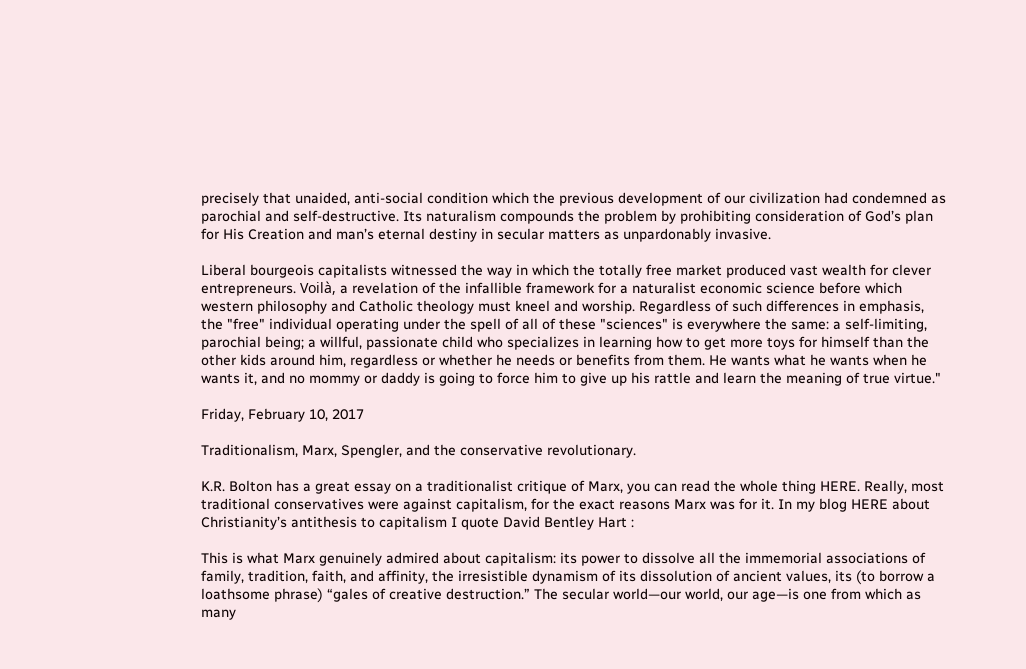precisely that unaided, anti-social condition which the previous development of our civilization had condemned as parochial and self-destructive. Its naturalism compounds the problem by prohibiting consideration of God’s plan for His Creation and man’s eternal destiny in secular matters as unpardonably invasive.

Liberal bourgeois capitalists witnessed the way in which the totally free market produced vast wealth for clever entrepreneurs. Voilà, a revelation of the infallible framework for a naturalist economic science before which western philosophy and Catholic theology must kneel and worship. Regardless of such differences in emphasis, the "free" individual operating under the spell of all of these "sciences" is everywhere the same: a self-limiting, parochial being; a willful, passionate child who specializes in learning how to get more toys for himself than the other kids around him, regardless or whether he needs or benefits from them. He wants what he wants when he wants it, and no mommy or daddy is going to force him to give up his rattle and learn the meaning of true virtue."

Friday, February 10, 2017

Traditionalism, Marx, Spengler, and the conservative revolutionary.

K.R. Bolton has a great essay on a traditionalist critique of Marx, you can read the whole thing HERE. Really, most traditional conservatives were against capitalism, for the exact reasons Marx was for it. In my blog HERE about Christianity’s antithesis to capitalism I quote David Bentley Hart :

This is what Marx genuinely admired about capitalism: its power to dissolve all the immemorial associations of family, tradition, faith, and affinity, the irresistible dynamism of its dissolution of ancient values, its (to borrow a loathsome phrase) “gales of creative destruction.” The secular world—our world, our age—is one from which as many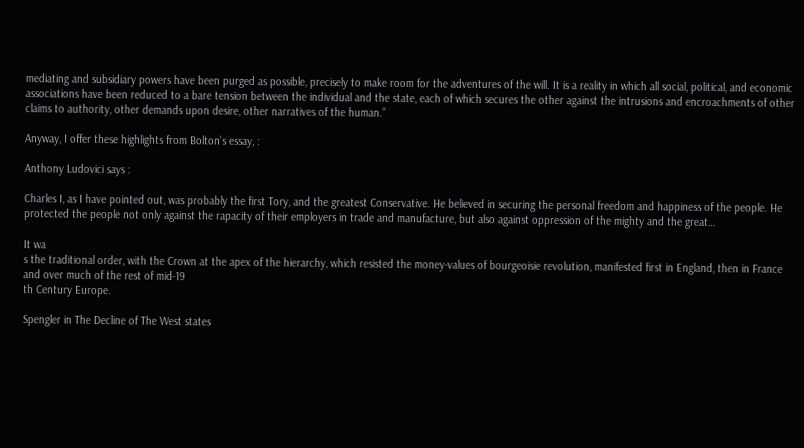mediating and subsidiary powers have been purged as possible, precisely to make room for the adventures of the will. It is a reality in which all social, political, and economic associations have been reduced to a bare tension between the individual and the state, each of which secures the other against the intrusions and encroachments of other claims to authority, other demands upon desire, other narratives of the human.”

Anyway, I offer these highlights from Bolton’s essay, :

Anthony Ludovici says :

Charles I, as I have pointed out, was probably the first Tory, and the greatest Conservative. He believed in securing the personal freedom and happiness of the people. He protected the people not only against the rapacity of their employers in trade and manufacture, but also against oppression of the mighty and the great…

It wa
s the traditional order, with the Crown at the apex of the hierarchy, which resisted the money-values of bourgeoisie revolution, manifested first in England, then in France and over much of the rest of mid-19
th Century Europe.

Spengler in The Decline of The West states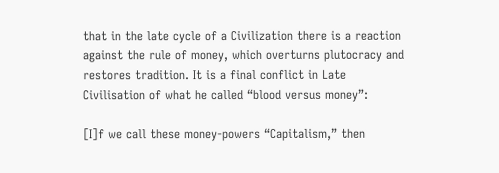that in the late cycle of a Civilization there is a reaction against the rule of money, which overturns plutocracy and restores tradition. It is a final conflict in Late Civilisation of what he called “blood versus money”:

[I]f we call these money-powers “Capitalism,” then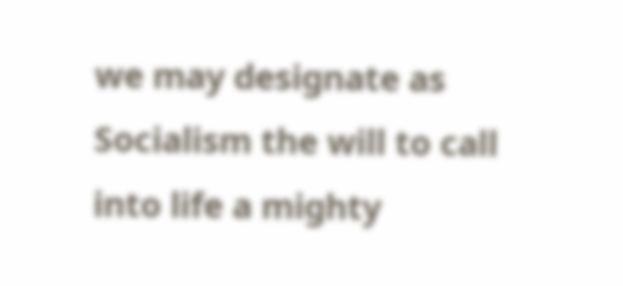we may designate as Socialism the will to call into life a mighty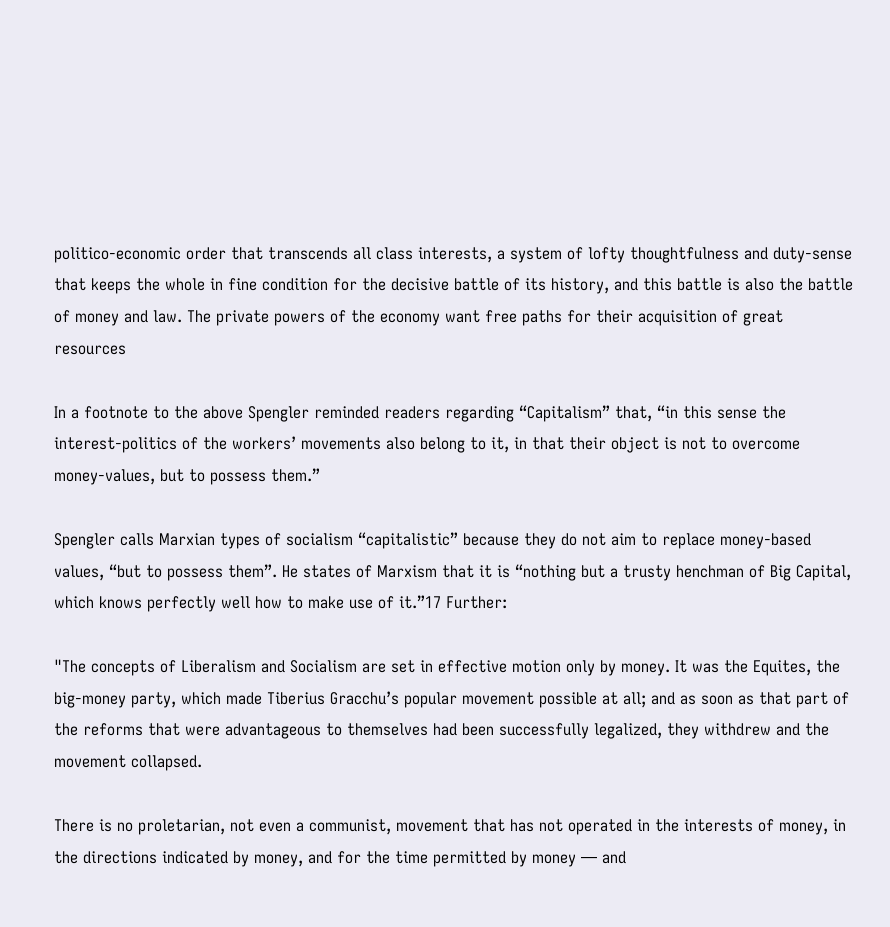politico-economic order that transcends all class interests, a system of lofty thoughtfulness and duty-sense that keeps the whole in fine condition for the decisive battle of its history, and this battle is also the battle of money and law. The private powers of the economy want free paths for their acquisition of great resources

In a footnote to the above Spengler reminded readers regarding “Capitalism” that, “in this sense the interest-politics of the workers’ movements also belong to it, in that their object is not to overcome money-values, but to possess them.”

Spengler calls Marxian types of socialism “capitalistic” because they do not aim to replace money-based values, “but to possess them”. He states of Marxism that it is “nothing but a trusty henchman of Big Capital, which knows perfectly well how to make use of it.”17 Further:

"The concepts of Liberalism and Socialism are set in effective motion only by money. It was the Equites, the big-money party, which made Tiberius Gracchu’s popular movement possible at all; and as soon as that part of the reforms that were advantageous to themselves had been successfully legalized, they withdrew and the movement collapsed.

There is no proletarian, not even a communist, movement that has not operated in the interests of money, in the directions indicated by money, and for the time permitted by money — and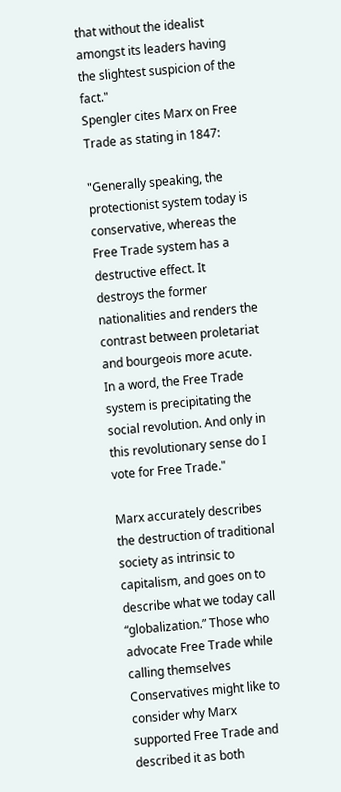that without the idealist amongst its leaders having the slightest suspicion of the fact."
Spengler cites Marx on Free Trade as stating in 1847:

"Generally speaking, the protectionist system today is conservative, whereas the Free Trade system has a destructive effect. It destroys the former nationalities and renders the contrast between proletariat and bourgeois more acute. In a word, the Free Trade system is precipitating the social revolution. And only in this revolutionary sense do I vote for Free Trade."

Marx accurately describes the destruction of traditional society as intrinsic to capitalism, and goes on to describe what we today call “globalization.” Those who advocate Free Trade while calling themselves Conservatives might like to consider why Marx supported Free Trade and described it as both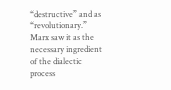“destructive” and as “revolutionary.” Marx saw it as the necessary ingredient of the dialectic process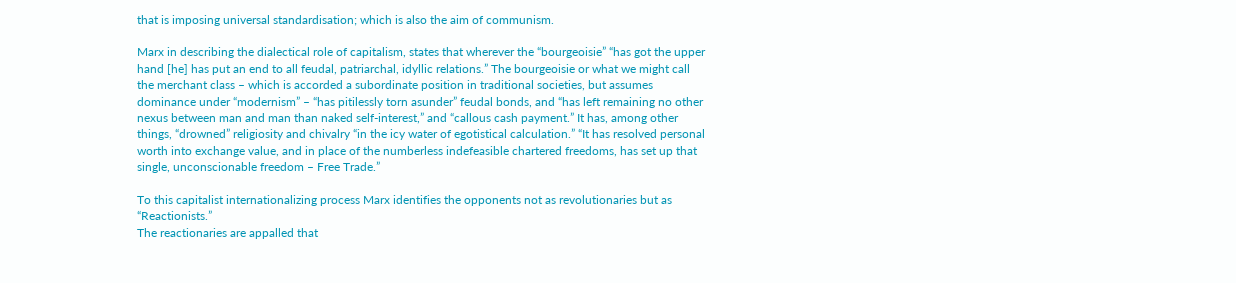that is imposing universal standardisation; which is also the aim of communism.

Marx in describing the dialectical role of capitalism, states that wherever the “bourgeoisie” “has got the upper hand [he] has put an end to all feudal, patriarchal, idyllic relations.” The bourgeoisie or what we might call the merchant class – which is accorded a subordinate position in traditional societies, but assumes dominance under “modernism” – “has pitilessly torn asunder” feudal bonds, and “has left remaining no other nexus between man and man than naked self-interest,” and “callous cash payment.” It has, among other things, “drowned” religiosity and chivalry “in the icy water of egotistical calculation.” “It has resolved personal worth into exchange value, and in place of the numberless indefeasible chartered freedoms, has set up that single, unconscionable freedom – Free Trade.”

To this capitalist internationalizing process Marx identifies the opponents not as revolutionaries but as “Reactionists.”
The reactionaries are appalled that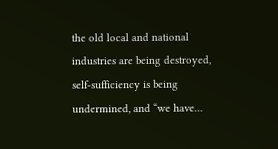the old local and national industries are being destroyed, self-sufficiency is being undermined, and “we have…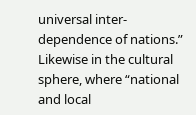universal inter-dependence of nations.” Likewise in the cultural sphere, where “national and local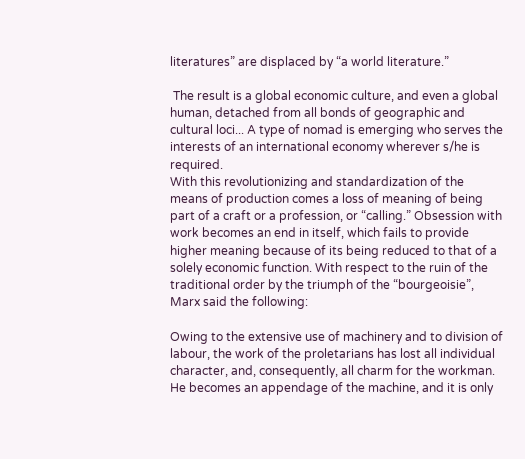literatures” are displaced by “a world literature.”

 The result is a global economic culture, and even a global human, detached from all bonds of geographic and cultural loci... A type of nomad is emerging who serves the interests of an international economy wherever s/he is required.
With this revolutionizing and standardization of the means of production comes a loss of meaning of being part of a craft or a profession, or “calling.” Obsession with work becomes an end in itself, which fails to provide higher meaning because of its being reduced to that of a solely economic function. With respect to the ruin of the traditional order by the triumph of the “bourgeoisie”, Marx said the following:

Owing to the extensive use of machinery and to division of labour, the work of the proletarians has lost all individual character, and, consequently, all charm for the workman. He becomes an appendage of the machine, and it is only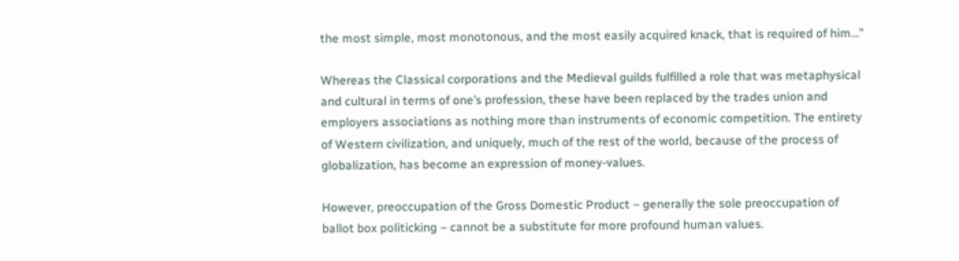the most simple, most monotonous, and the most easily acquired knack, that is required of him…"

Whereas the Classical corporations and the Medieval guilds fulfilled a role that was metaphysical and cultural in terms of one’s profession, these have been replaced by the trades union and employers associations as nothing more than instruments of economic competition. The entirety of Western civilization, and uniquely, much of the rest of the world, because of the process of globalization, has become an expression of money-values.

However, preoccupation of the Gross Domestic Product – generally the sole preoccupation of ballot box politicking – cannot be a substitute for more profound human values.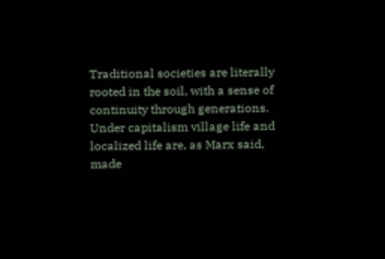Traditional societies are literally rooted in the soil, with a sense of continuity through generations. Under capitalism village life and localized life are, as Marx said, made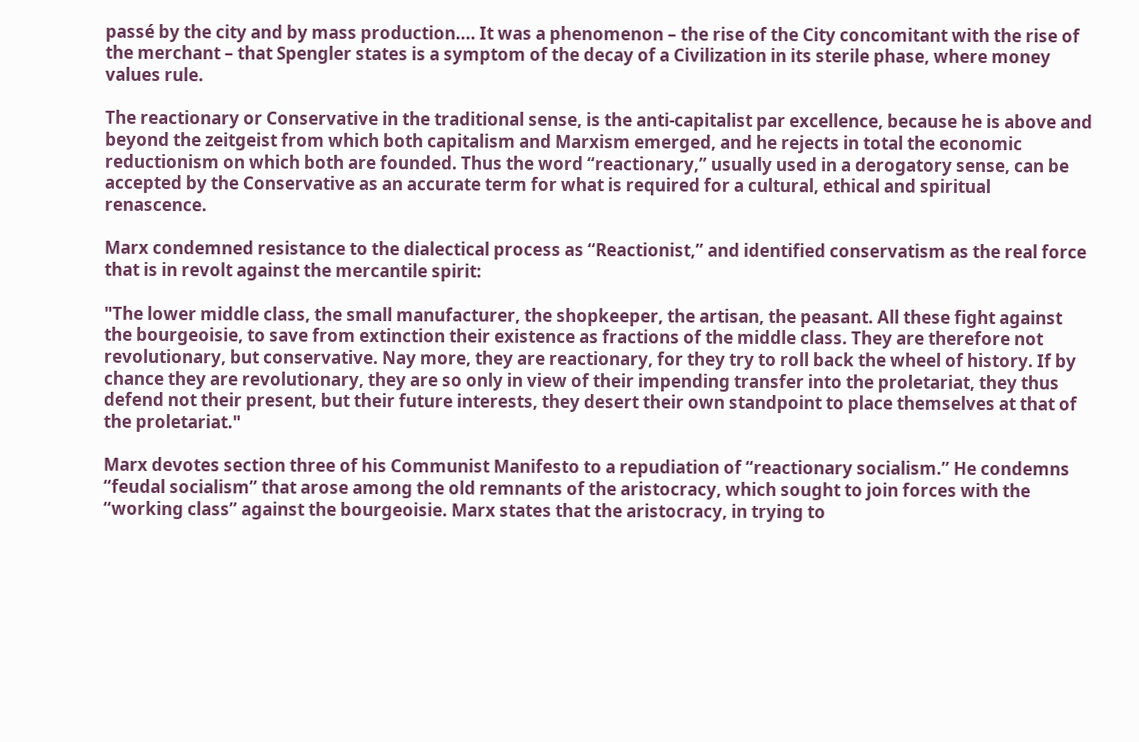passé by the city and by mass production.... It was a phenomenon – the rise of the City concomitant with the rise of the merchant – that Spengler states is a symptom of the decay of a Civilization in its sterile phase, where money values rule.

The reactionary or Conservative in the traditional sense, is the anti-capitalist par excellence, because he is above and beyond the zeitgeist from which both capitalism and Marxism emerged, and he rejects in total the economic reductionism on which both are founded. Thus the word “reactionary,” usually used in a derogatory sense, can be accepted by the Conservative as an accurate term for what is required for a cultural, ethical and spiritual renascence.

Marx condemned resistance to the dialectical process as “Reactionist,” and identified conservatism as the real force that is in revolt against the mercantile spirit:

"The lower middle class, the small manufacturer, the shopkeeper, the artisan, the peasant. All these fight against the bourgeoisie, to save from extinction their existence as fractions of the middle class. They are therefore not revolutionary, but conservative. Nay more, they are reactionary, for they try to roll back the wheel of history. If by chance they are revolutionary, they are so only in view of their impending transfer into the proletariat, they thus defend not their present, but their future interests, they desert their own standpoint to place themselves at that of the proletariat."

Marx devotes section three of his Communist Manifesto to a repudiation of “reactionary socialism.” He condemns “feudal socialism” that arose among the old remnants of the aristocracy, which sought to join forces with the “working class” against the bourgeoisie. Marx states that the aristocracy, in trying to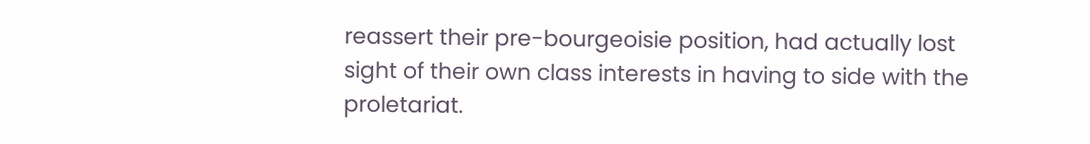reassert their pre-bourgeoisie position, had actually lost sight of their own class interests in having to side with the proletariat.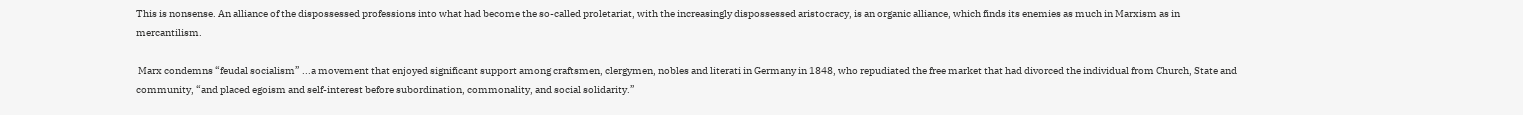This is nonsense. An alliance of the dispossessed professions into what had become the so-called proletariat, with the increasingly dispossessed aristocracy, is an organic alliance, which finds its enemies as much in Marxism as in mercantilism.

 Marx condemns “feudal socialism” ...a movement that enjoyed significant support among craftsmen, clergymen, nobles and literati in Germany in 1848, who repudiated the free market that had divorced the individual from Church, State and community, “and placed egoism and self-interest before subordination, commonality, and social solidarity.”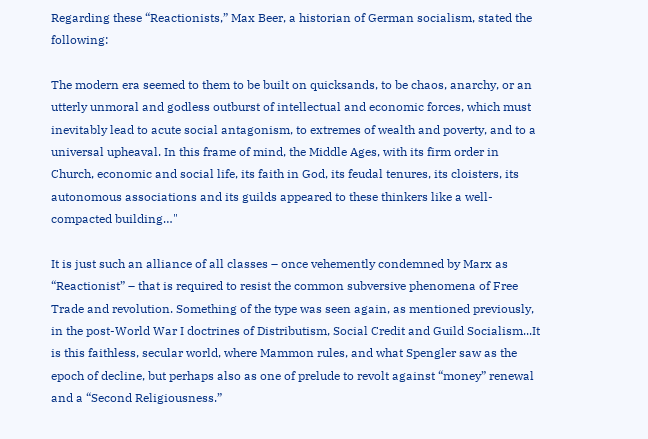Regarding these “Reactionists,” Max Beer, a historian of German socialism, stated the following:

The modern era seemed to them to be built on quicksands, to be chaos, anarchy, or an utterly unmoral and godless outburst of intellectual and economic forces, which must inevitably lead to acute social antagonism, to extremes of wealth and poverty, and to a universal upheaval. In this frame of mind, the Middle Ages, with its firm order in Church, economic and social life, its faith in God, its feudal tenures, its cloisters, its autonomous associations and its guilds appeared to these thinkers like a well-compacted building…"

It is just such an alliance of all classes – once vehemently condemned by Marx as “Reactionist” – that is required to resist the common subversive phenomena of Free Trade and revolution. Something of the type was seen again, as mentioned previously, in the post-World War I doctrines of Distributism, Social Credit and Guild Socialism...It is this faithless, secular world, where Mammon rules, and what Spengler saw as the epoch of decline, but perhaps also as one of prelude to revolt against “money” renewal and a “Second Religiousness.”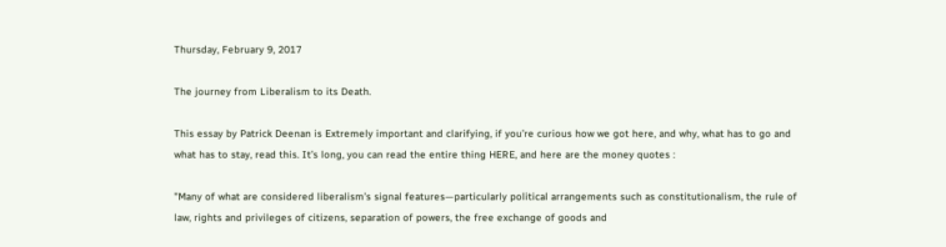Thursday, February 9, 2017

The journey from Liberalism to its Death.

This essay by Patrick Deenan is Extremely important and clarifying, if you’re curious how we got here, and why, what has to go and what has to stay, read this. It’s long, you can read the entire thing HERE, and here are the money quotes :

"Many of what are considered liberalism’s signal features—particularly political arrangements such as constitutionalism, the rule of law, rights and privileges of citizens, separation of powers, the free exchange of goods and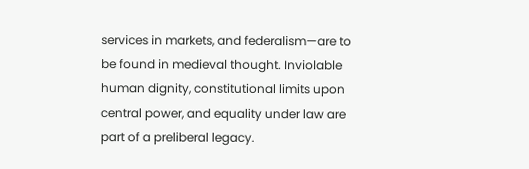services in markets, and federalism—are to be found in medieval thought. Inviolable human dignity, constitutional limits upon central power, and equality under law are part of a preliberal legacy.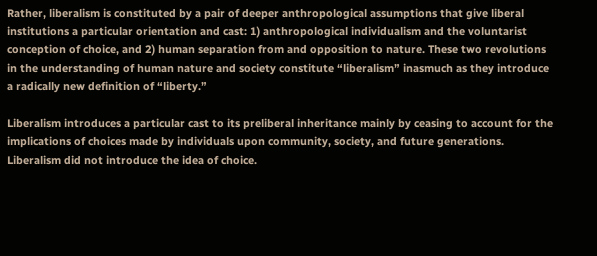Rather, liberalism is constituted by a pair of deeper anthropological assumptions that give liberal institutions a particular orientation and cast: 1) anthropological individualism and the voluntarist conception of choice, and 2) human separation from and opposition to nature. These two revolutions in the understanding of human nature and society constitute “liberalism” inasmuch as they introduce a radically new definition of “liberty.”

Liberalism introduces a particular cast to its preliberal inheritance mainly by ceasing to account for the implications of choices made by individuals upon community, society, and future generations. Liberalism did not introduce the idea of choice.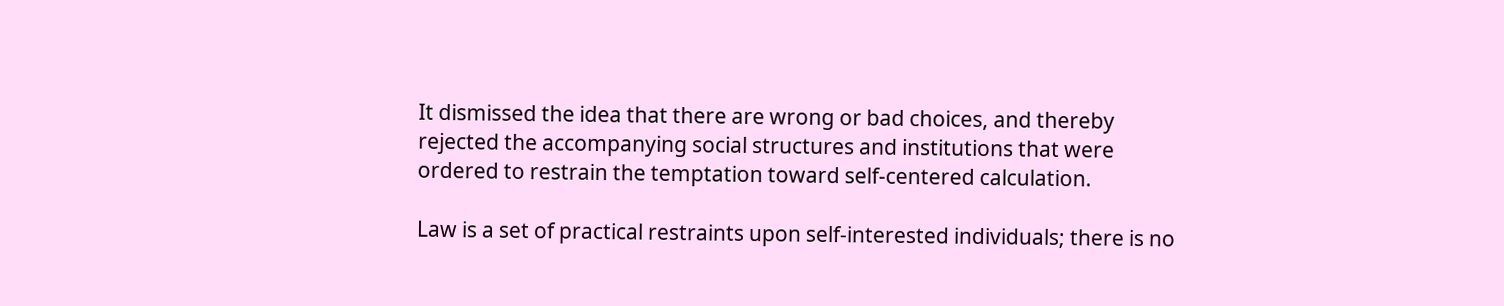It dismissed the idea that there are wrong or bad choices, and thereby rejected the accompanying social structures and institutions that were ordered to restrain the temptation toward self-centered calculation.

Law is a set of practical restraints upon self-interested individuals; there is no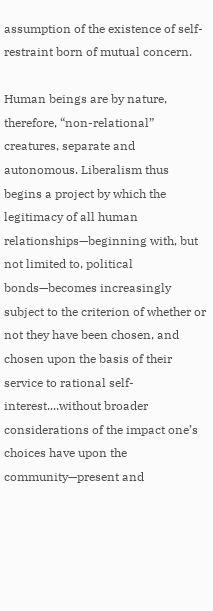assumption of the existence of self-restraint born of mutual concern.

Human beings are by nature, therefore, “non-relational” creatures, separate and autonomous. Liberalism thus begins a project by which the legitimacy of all human relationships—beginning with, but not limited to, political bonds—becomes increasingly subject to the criterion of whether or not they have been chosen, and chosen upon the basis of their service to rational self-interest....without broader considerations of the impact one’s choices have upon the community—present and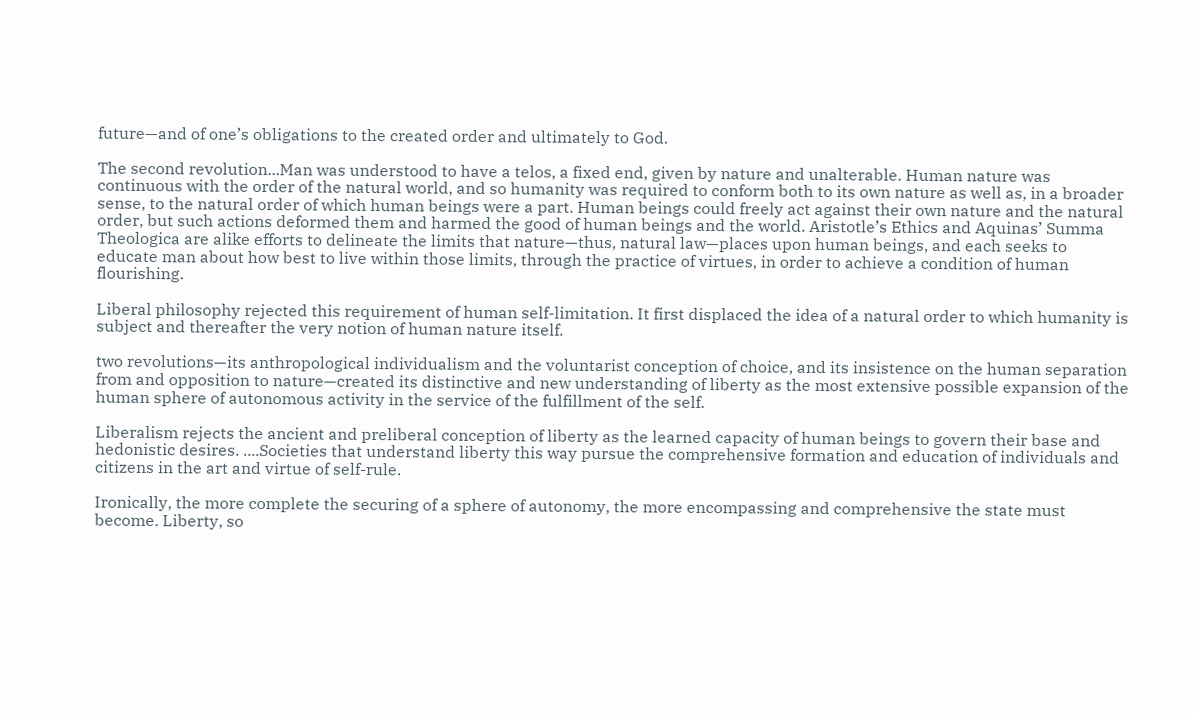future—and of one’s obligations to the created order and ultimately to God.

The second revolution...Man was understood to have a telos, a fixed end, given by nature and unalterable. Human nature was continuous with the order of the natural world, and so humanity was required to conform both to its own nature as well as, in a broader sense, to the natural order of which human beings were a part. Human beings could freely act against their own nature and the natural order, but such actions deformed them and harmed the good of human beings and the world. Aristotle’s Ethics and Aquinas’ Summa Theologica are alike efforts to delineate the limits that nature—thus, natural law—places upon human beings, and each seeks to educate man about how best to live within those limits, through the practice of virtues, in order to achieve a condition of human flourishing.

Liberal philosophy rejected this requirement of human self-limitation. It first displaced the idea of a natural order to which humanity is subject and thereafter the very notion of human nature itself.

two revolutions—its anthropological individualism and the voluntarist conception of choice, and its insistence on the human separation from and opposition to nature—created its distinctive and new understanding of liberty as the most extensive possible expansion of the human sphere of autonomous activity in the service of the fulfillment of the self.

Liberalism rejects the ancient and preliberal conception of liberty as the learned capacity of human beings to govern their base and hedonistic desires. ....Societies that understand liberty this way pursue the comprehensive formation and education of individuals and citizens in the art and virtue of self-rule.

Ironically, the more complete the securing of a sphere of autonomy, the more encompassing and comprehensive the state must become. Liberty, so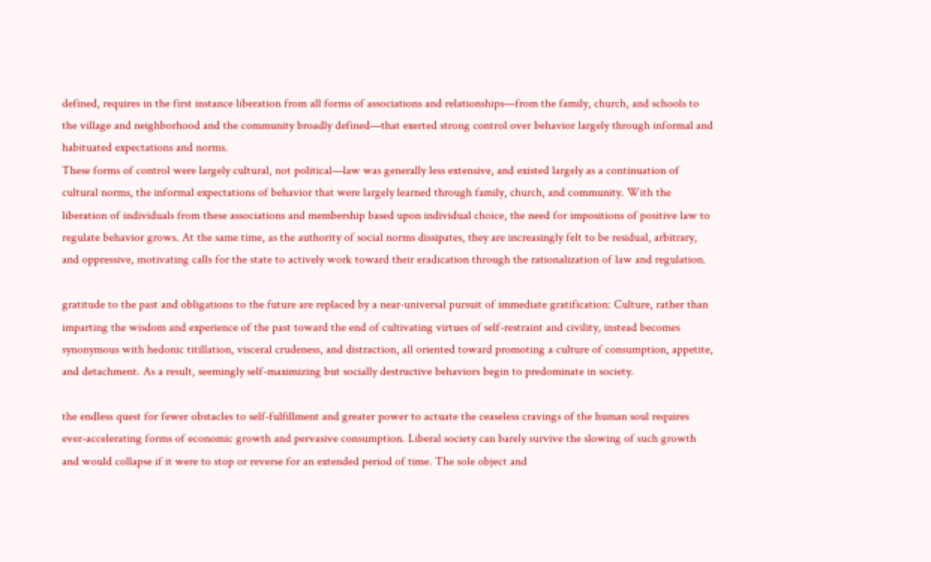defined, requires in the first instance liberation from all forms of associations and relationships—from the family, church, and schools to the village and neighborhood and the community broadly defined—that exerted strong control over behavior largely through informal and habituated expectations and norms.
These forms of control were largely cultural, not political—law was generally less extensive, and existed largely as a continuation of cultural norms, the informal expectations of behavior that were largely learned through family, church, and community. With the liberation of individuals from these associations and membership based upon individual choice, the need for impositions of positive law to regulate behavior grows. At the same time, as the authority of social norms dissipates, they are increasingly felt to be residual, arbitrary, and oppressive, motivating calls for the state to actively work toward their eradication through the rationalization of law and regulation.

gratitude to the past and obligations to the future are replaced by a near-universal pursuit of immediate gratification: Culture, rather than imparting the wisdom and experience of the past toward the end of cultivating virtues of self-restraint and civility, instead becomes synonymous with hedonic titillation, visceral crudeness, and distraction, all oriented toward promoting a culture of consumption, appetite, and detachment. As a result, seemingly self-maximizing but socially destructive behaviors begin to predominate in society.

the endless quest for fewer obstacles to self-fulfillment and greater power to actuate the ceaseless cravings of the human soul requires ever-accelerating forms of economic growth and pervasive consumption. Liberal society can barely survive the slowing of such growth and would collapse if it were to stop or reverse for an extended period of time. The sole object and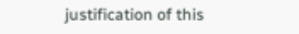justification of this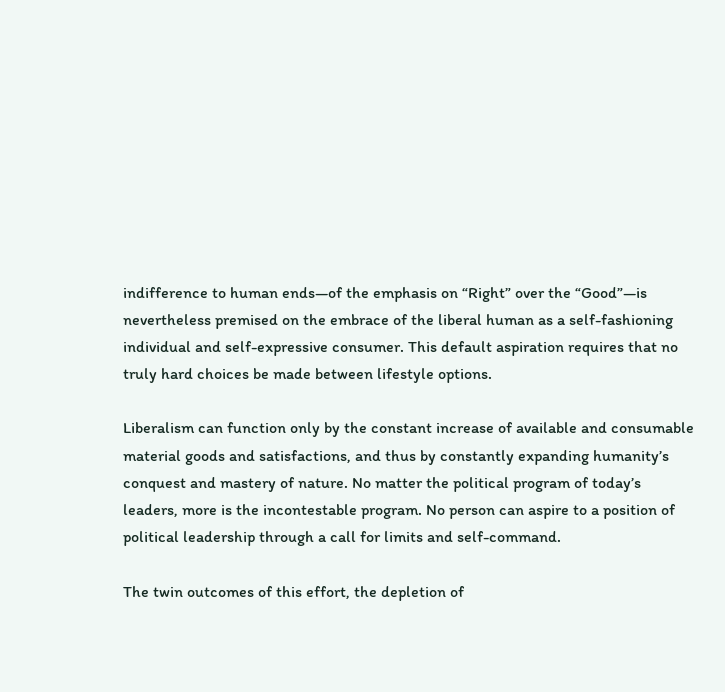indifference to human ends—of the emphasis on “Right” over the “Good”—is nevertheless premised on the embrace of the liberal human as a self-fashioning individual and self-expressive consumer. This default aspiration requires that no truly hard choices be made between lifestyle options.

Liberalism can function only by the constant increase of available and consumable material goods and satisfactions, and thus by constantly expanding humanity’s conquest and mastery of nature. No matter the political program of today’s leaders, more is the incontestable program. No person can aspire to a position of political leadership through a call for limits and self-command.

The twin outcomes of this effort, the depletion of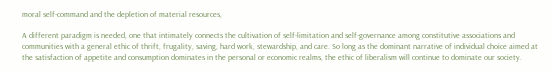moral self-command and the depletion of material resources,

A different paradigm is needed, one that intimately connects the cultivation of self-limitation and self-governance among constitutive associations and communities with a general ethic of thrift, frugality, saving, hard work, stewardship, and care. So long as the dominant narrative of individual choice aimed at the satisfaction of appetite and consumption dominates in the personal or economic realms, the ethic of liberalism will continue to dominate our society.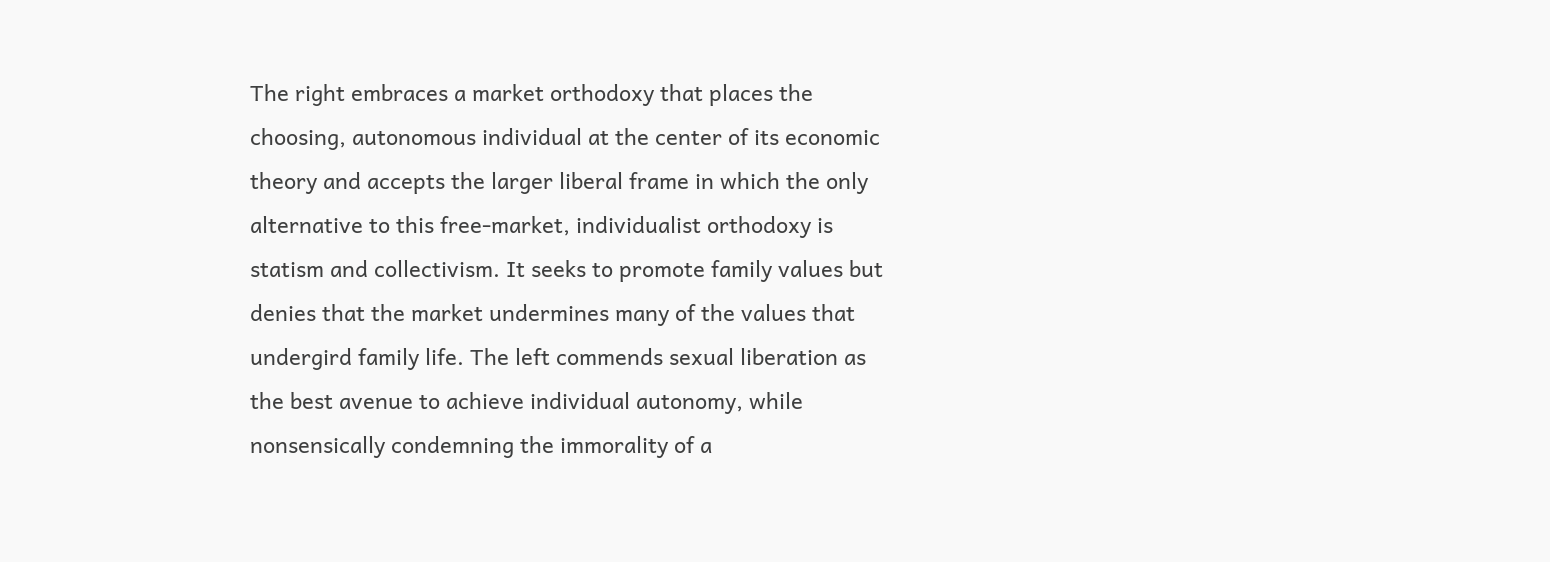The right embraces a market orthodoxy that places the choosing, autonomous individual at the center of its economic theory and accepts the larger liberal frame in which the only alternative to this free-market, individualist orthodoxy is statism and collectivism. It seeks to promote family values but denies that the market undermines many of the values that undergird family life. The left commends sexual liberation as the best avenue to achieve individual autonomy, while nonsensically condemning the immorality of a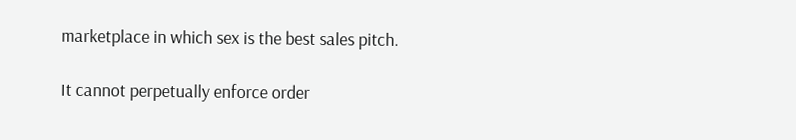marketplace in which sex is the best sales pitch.

It cannot perpetually enforce order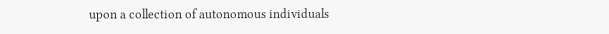upon a collection of autonomous individuals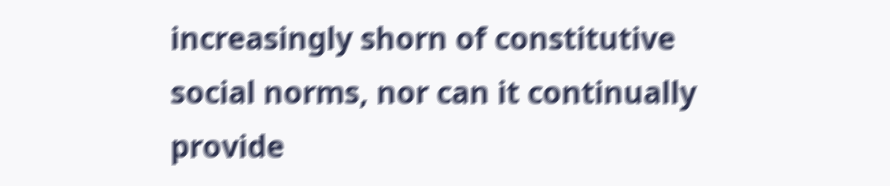increasingly shorn of constitutive social norms, nor can it continually provide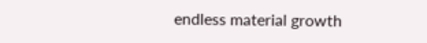endless material growth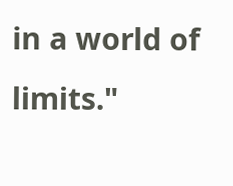in a world of limits."